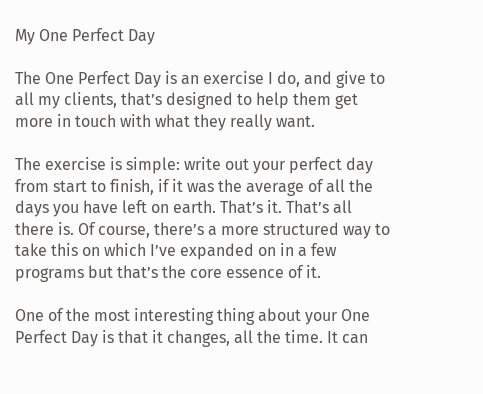My One Perfect Day

The One Perfect Day is an exercise I do, and give to all my clients, that’s designed to help them get more in touch with what they really want.

The exercise is simple: write out your perfect day from start to finish, if it was the average of all the days you have left on earth. That’s it. That’s all there is. Of course, there’s a more structured way to take this on which I’ve expanded on in a few programs but that’s the core essence of it.

One of the most interesting thing about your One Perfect Day is that it changes, all the time. It can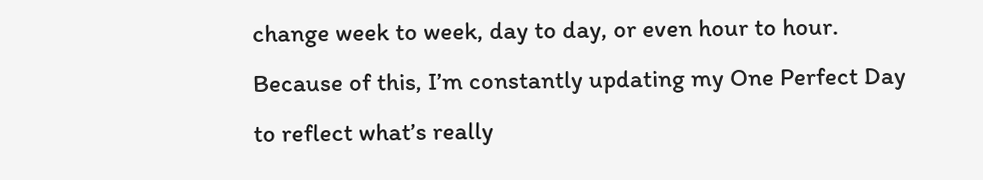change week to week, day to day, or even hour to hour. Because of this, I’m constantly updating my One Perfect Day to reflect what’s really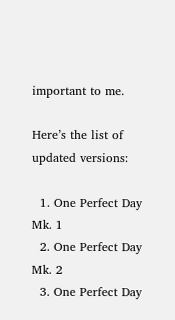important to me.

Here’s the list of updated versions:

  1. One Perfect Day Mk. 1
  2. One Perfect Day Mk. 2
  3. One Perfect Day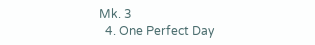Mk. 3
  4. One Perfect Day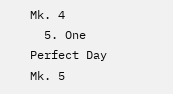Mk. 4
  5. One Perfect Day Mk. 5